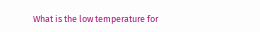What is the low temperature for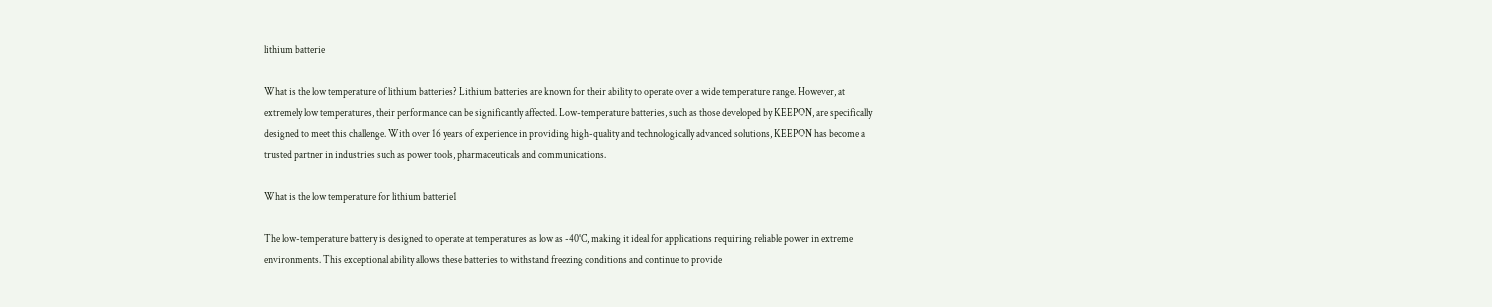lithium batterie

What is the low temperature of lithium batteries? Lithium batteries are known for their ability to operate over a wide temperature range. However, at extremely low temperatures, their performance can be significantly affected. Low-temperature batteries, such as those developed by KEEPON, are specifically designed to meet this challenge. With over 16 years of experience in providing high-quality and technologically advanced solutions, KEEPON has become a trusted partner in industries such as power tools, pharmaceuticals and communications.

What is the low temperature for lithium batterie1

The low-temperature battery is designed to operate at temperatures as low as -40°C, making it ideal for applications requiring reliable power in extreme environments. This exceptional ability allows these batteries to withstand freezing conditions and continue to provide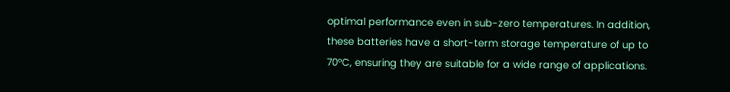optimal performance even in sub-zero temperatures. In addition, these batteries have a short-term storage temperature of up to 70°C, ensuring they are suitable for a wide range of applications.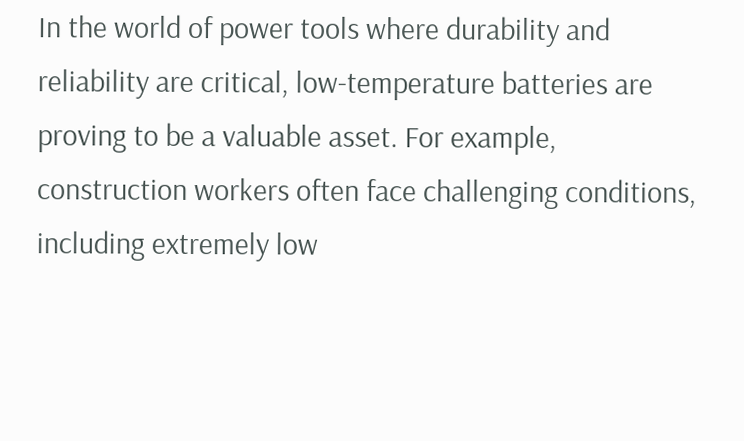In the world of power tools where durability and reliability are critical, low-temperature batteries are proving to be a valuable asset. For example, construction workers often face challenging conditions, including extremely low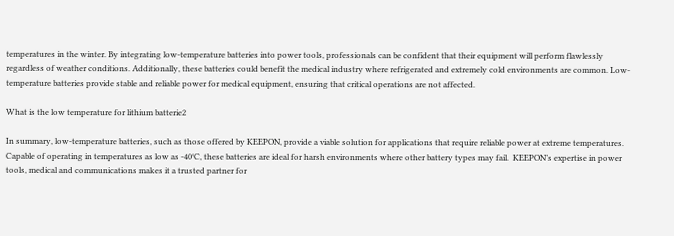temperatures in the winter. By integrating low-temperature batteries into power tools, professionals can be confident that their equipment will perform flawlessly regardless of weather conditions. Additionally, these batteries could benefit the medical industry where refrigerated and extremely cold environments are common. Low-temperature batteries provide stable and reliable power for medical equipment, ensuring that critical operations are not affected.

What is the low temperature for lithium batterie2

In summary, low-temperature batteries, such as those offered by KEEPON, provide a viable solution for applications that require reliable power at extreme temperatures. Capable of operating in temperatures as low as -40°C, these batteries are ideal for harsh environments where other battery types may fail.  KEEPON’s expertise in power tools, medical and communications makes it a trusted partner for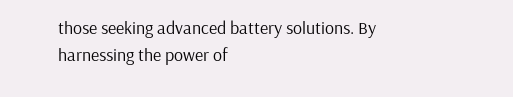those seeking advanced battery solutions. By harnessing the power of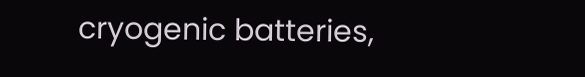cryogenic batteries,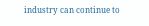industry can continue to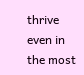thrive even in the most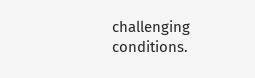challenging conditions.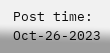Post time: Oct-26-2023